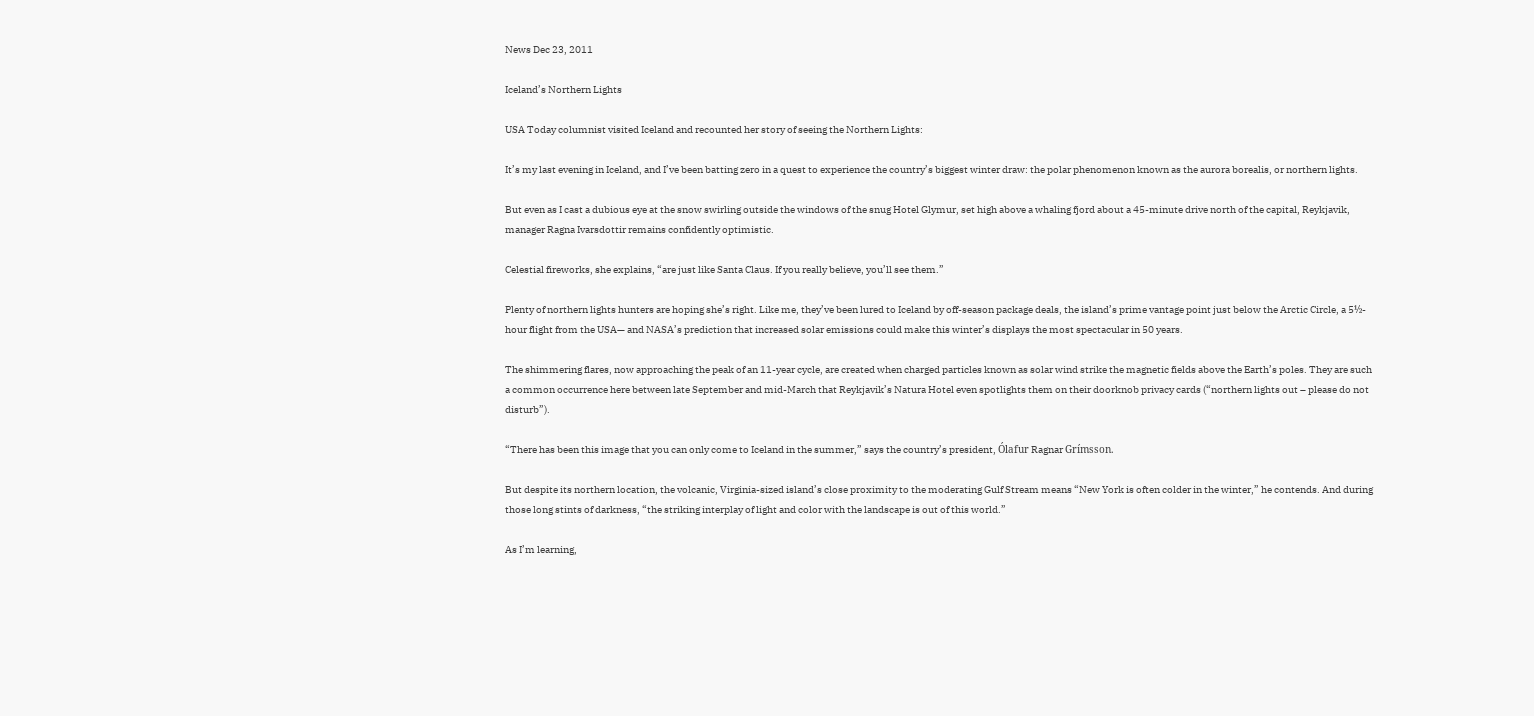News Dec 23, 2011

Iceland’s Northern Lights

USA Today columnist visited Iceland and recounted her story of seeing the Northern Lights:

It’s my last evening in Iceland, and I’ve been batting zero in a quest to experience the country’s biggest winter draw: the polar phenomenon known as the aurora borealis, or northern lights.

But even as I cast a dubious eye at the snow swirling outside the windows of the snug Hotel Glymur, set high above a whaling fjord about a 45-minute drive north of the capital, Reykjavik, manager Ragna Ivarsdottir remains confidently optimistic.

Celestial fireworks, she explains, “are just like Santa Claus. If you really believe, you’ll see them.”

Plenty of northern lights hunters are hoping she’s right. Like me, they’ve been lured to Iceland by off-season package deals, the island’s prime vantage point just below the Arctic Circle, a 5½-hour flight from the USA— and NASA’s prediction that increased solar emissions could make this winter’s displays the most spectacular in 50 years.

The shimmering flares, now approaching the peak of an 11-year cycle, are created when charged particles known as solar wind strike the magnetic fields above the Earth’s poles. They are such a common occurrence here between late September and mid-March that Reykjavik’s Natura Hotel even spotlights them on their doorknob privacy cards (“northern lights out – please do not disturb”).

“There has been this image that you can only come to Iceland in the summer,” says the country’s president, Ólafur Ragnar Grímsson.

But despite its northern location, the volcanic, Virginia-sized island’s close proximity to the moderating Gulf Stream means “New York is often colder in the winter,” he contends. And during those long stints of darkness, “the striking interplay of light and color with the landscape is out of this world.”

As I’m learning,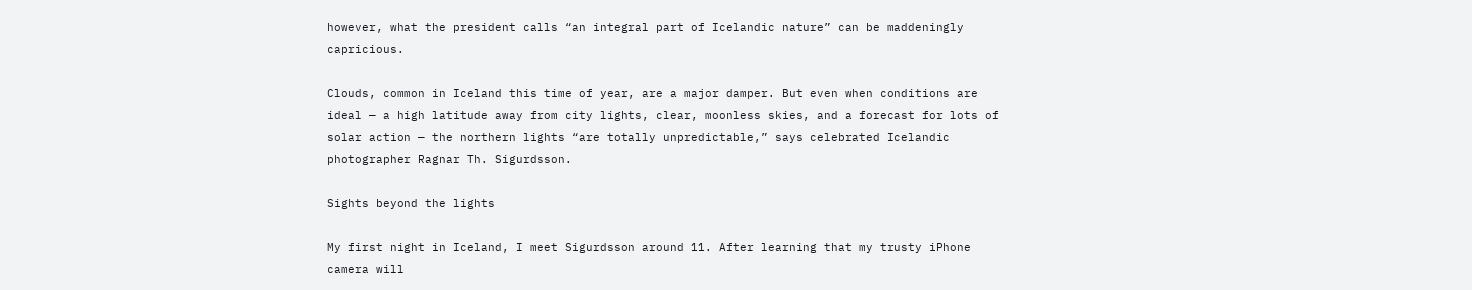however, what the president calls “an integral part of Icelandic nature” can be maddeningly capricious.

Clouds, common in Iceland this time of year, are a major damper. But even when conditions are ideal — a high latitude away from city lights, clear, moonless skies, and a forecast for lots of solar action — the northern lights “are totally unpredictable,” says celebrated Icelandic photographer Ragnar Th. Sigurdsson.

Sights beyond the lights

My first night in Iceland, I meet Sigurdsson around 11. After learning that my trusty iPhone camera will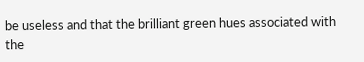be useless and that the brilliant green hues associated with the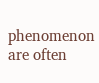phenomenon are often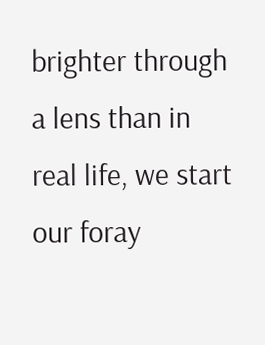brighter through a lens than in real life, we start our foray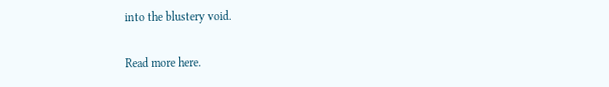into the blustery void.

Read more here.